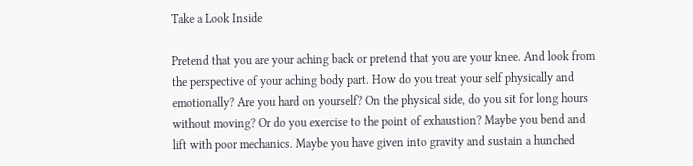Take a Look Inside

Pretend that you are your aching back or pretend that you are your knee. And look from the perspective of your aching body part. How do you treat your self physically and emotionally? Are you hard on yourself? On the physical side, do you sit for long hours without moving? Or do you exercise to the point of exhaustion? Maybe you bend and lift with poor mechanics. Maybe you have given into gravity and sustain a hunched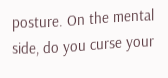posture. On the mental side, do you curse your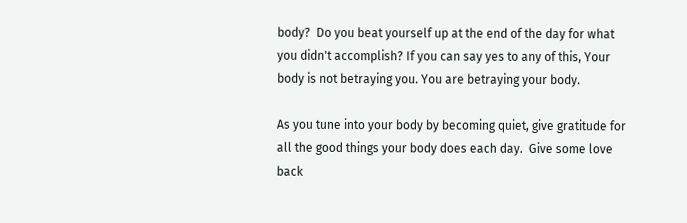body?  Do you beat yourself up at the end of the day for what you didn't accomplish? If you can say yes to any of this, Your body is not betraying you. You are betraying your body.

As you tune into your body by becoming quiet, give gratitude for all the good things your body does each day.  Give some love back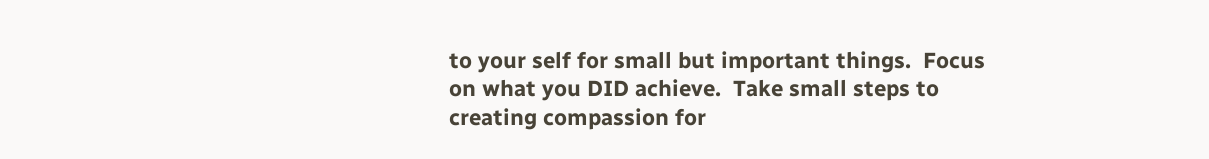to your self for small but important things.  Focus on what you DID achieve.  Take small steps to creating compassion for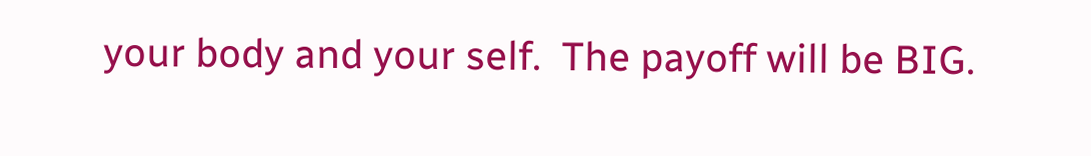your body and your self.  The payoff will be BIG.